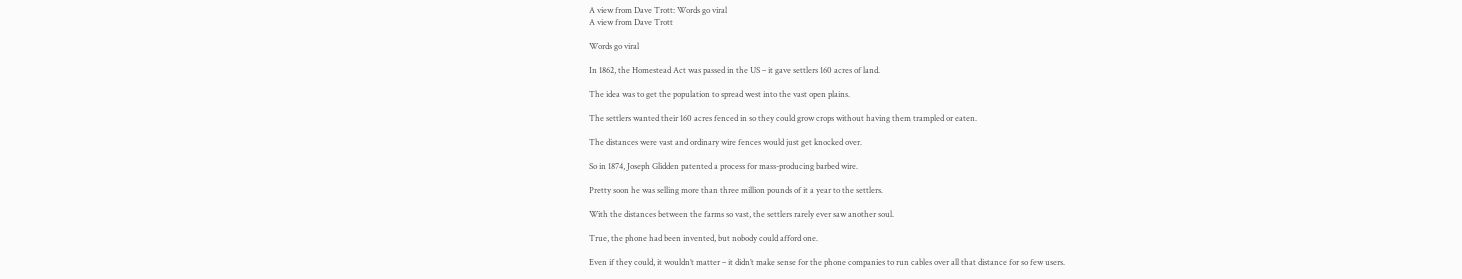A view from Dave Trott: Words go viral
A view from Dave Trott

Words go viral

In 1862, the Homestead Act was passed in the US – it gave settlers 160 acres of land.

The idea was to get the population to spread west into the vast open plains.

The settlers wanted their 160 acres fenced in so they could grow crops without having them trampled or eaten.

The distances were vast and ordinary wire fences would just get knocked over.

So in 1874, Joseph Glidden patented a process for mass-producing barbed wire.

Pretty soon he was selling more than three million pounds of it a year to the settlers.

With the distances between the farms so vast, the settlers rarely ever saw another soul.

True, the phone had been invented, but nobody could afford one.

Even if they could, it wouldn’t matter – it didn’t make sense for the phone companies to run cables over all that distance for so few users.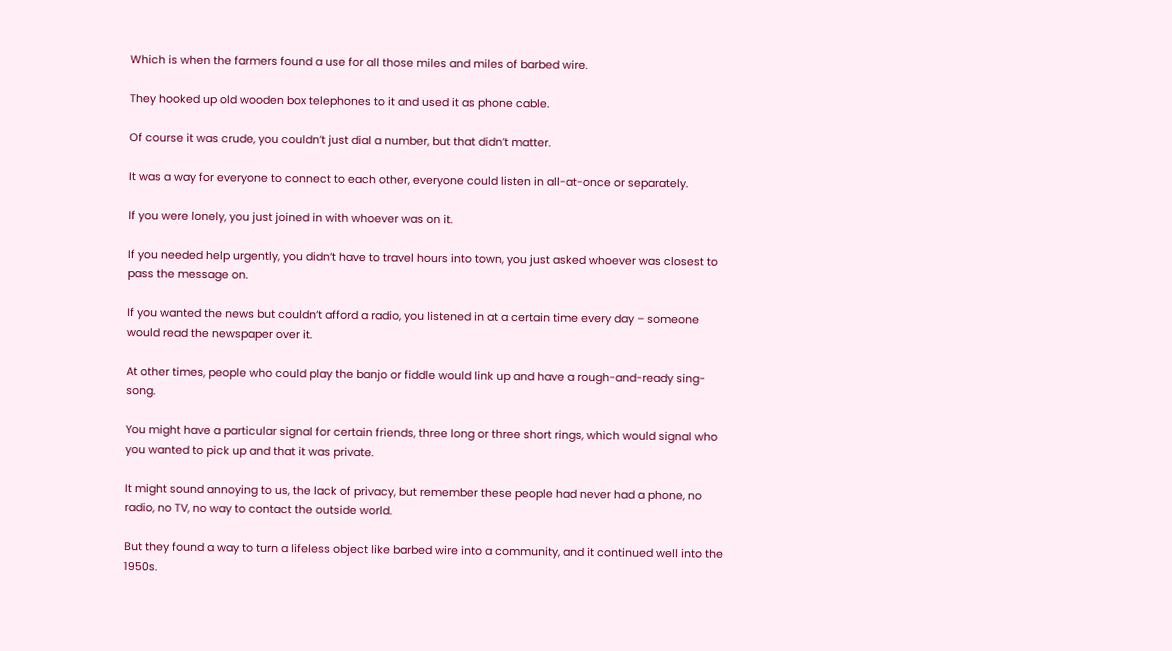Which is when the farmers found a use for all those miles and miles of barbed wire.

They hooked up old wooden box telephones to it and used it as phone cable.

Of course it was crude, you couldn’t just dial a number, but that didn’t matter.

It was a way for everyone to connect to each other, everyone could listen in all-at-once or separately.

If you were lonely, you just joined in with whoever was on it.

If you needed help urgently, you didn’t have to travel hours into town, you just asked whoever was closest to pass the message on.

If you wanted the news but couldn’t afford a radio, you listened in at a certain time every day – someone would read the newspaper over it.

At other times, people who could play the banjo or fiddle would link up and have a rough-and-ready sing-song.

You might have a particular signal for certain friends, three long or three short rings, which would signal who you wanted to pick up and that it was private.

It might sound annoying to us, the lack of privacy, but remember these people had never had a phone, no radio, no TV, no way to contact the outside world.

But they found a way to turn a lifeless object like barbed wire into a community, and it continued well into the 1950s.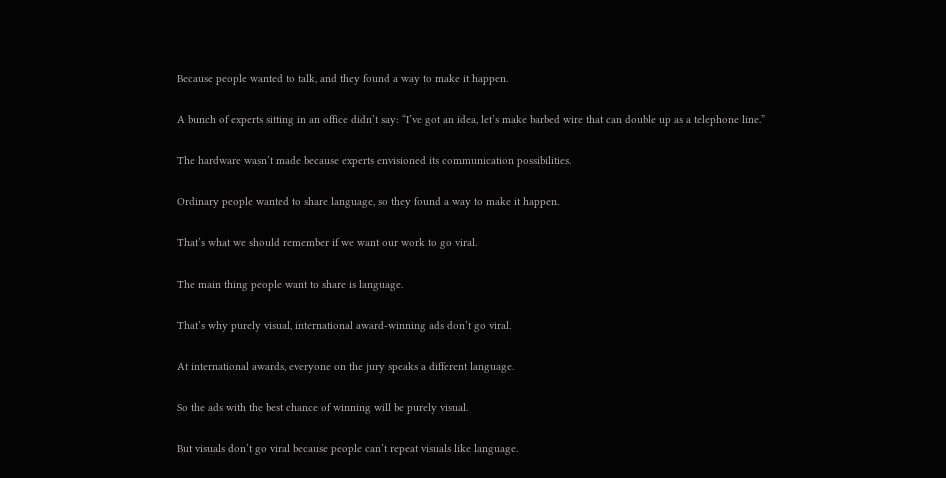Because people wanted to talk, and they found a way to make it happen.

A bunch of experts sitting in an office didn’t say: “I’ve got an idea, let’s make barbed wire that can double up as a telephone line.”

The hardware wasn’t made because experts envisioned its communication possibilities.

Ordinary people wanted to share language, so they found a way to make it happen.

That’s what we should remember if we want our work to go viral.

The main thing people want to share is language.

That’s why purely visual, international award-winning ads don’t go viral.

At international awards, everyone on the jury speaks a different language.

So the ads with the best chance of winning will be purely visual.

But visuals don’t go viral because people can’t repeat visuals like language.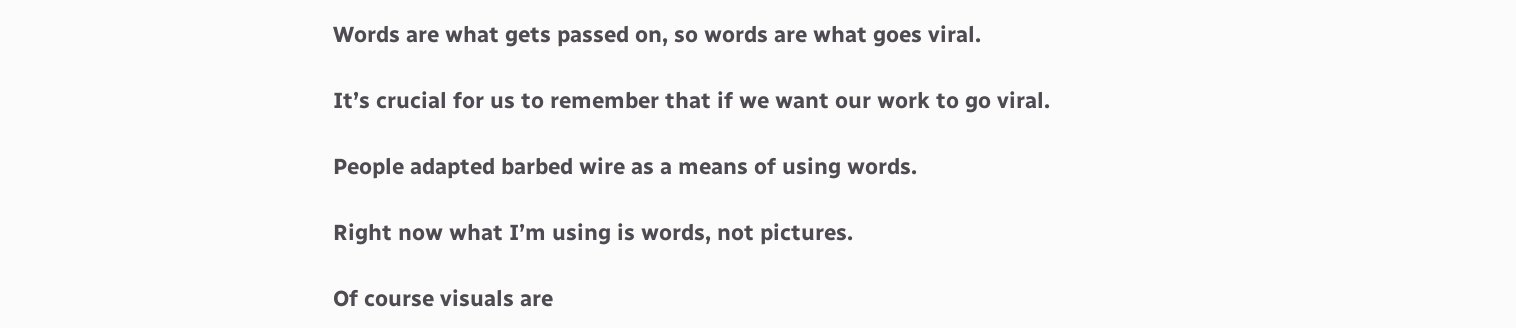Words are what gets passed on, so words are what goes viral.

It’s crucial for us to remember that if we want our work to go viral.

People adapted barbed wire as a means of using words.

Right now what I’m using is words, not pictures.

Of course visuals are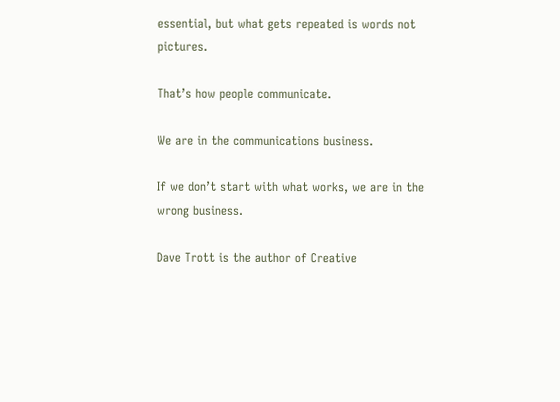essential, but what gets repeated is words not pictures.

That’s how people communicate.

We are in the communications business.

If we don’t start with what works, we are in the wrong business.

Dave Trott is the author of Creative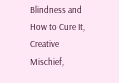Blindness and How to Cure It, Creative Mischief,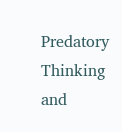Predatory Thinking and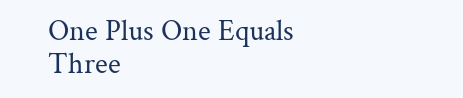One Plus One Equals Three